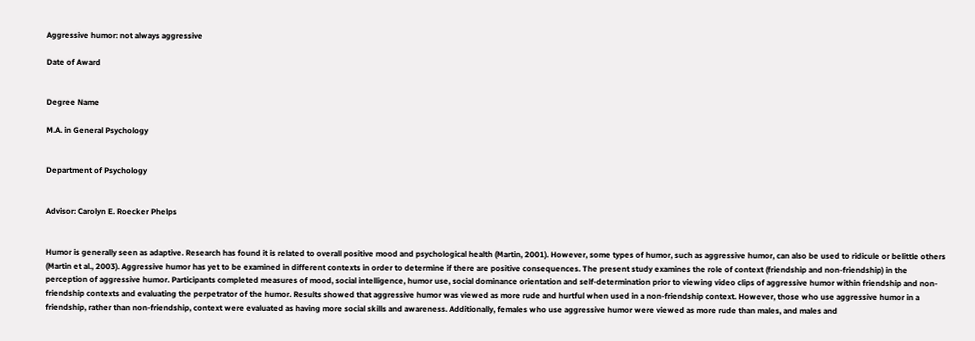Aggressive humor: not always aggressive

Date of Award


Degree Name

M.A. in General Psychology


Department of Psychology


Advisor: Carolyn E. Roecker Phelps


Humor is generally seen as adaptive. Research has found it is related to overall positive mood and psychological health (Martin, 2001). However, some types of humor, such as aggressive humor, can also be used to ridicule or belittle others (Martin et al., 2003). Aggressive humor has yet to be examined in different contexts in order to determine if there are positive consequences. The present study examines the role of context (friendship and non-friendship) in the perception of aggressive humor. Participants completed measures of mood, social intelligence, humor use, social dominance orientation and self-determination prior to viewing video clips of aggressive humor within friendship and non-friendship contexts and evaluating the perpetrator of the humor. Results showed that aggressive humor was viewed as more rude and hurtful when used in a non-friendship context. However, those who use aggressive humor in a friendship, rather than non-friendship, context were evaluated as having more social skills and awareness. Additionally, females who use aggressive humor were viewed as more rude than males, and males and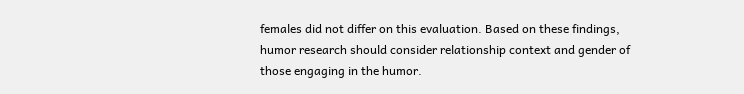females did not differ on this evaluation. Based on these findings, humor research should consider relationship context and gender of those engaging in the humor.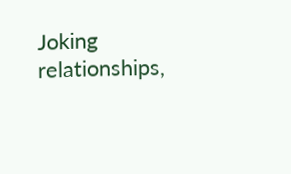Joking relationships,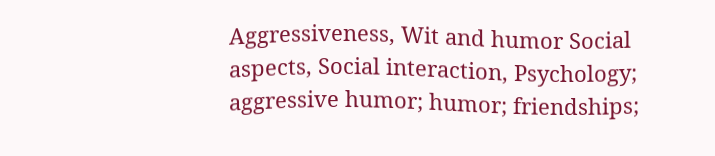Aggressiveness, Wit and humor Social aspects, Social interaction, Psychology; aggressive humor; humor; friendships;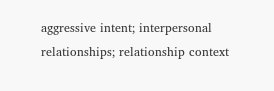aggressive intent; interpersonal relationships; relationship context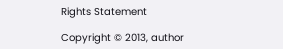Rights Statement

Copyright © 2013, author